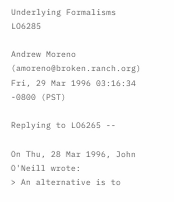Underlying Formalisms LO6285

Andrew Moreno (amoreno@broken.ranch.org)
Fri, 29 Mar 1996 03:16:34 -0800 (PST)

Replying to LO6265 --

On Thu, 28 Mar 1996, John O'Neill wrote:
> An alternative is to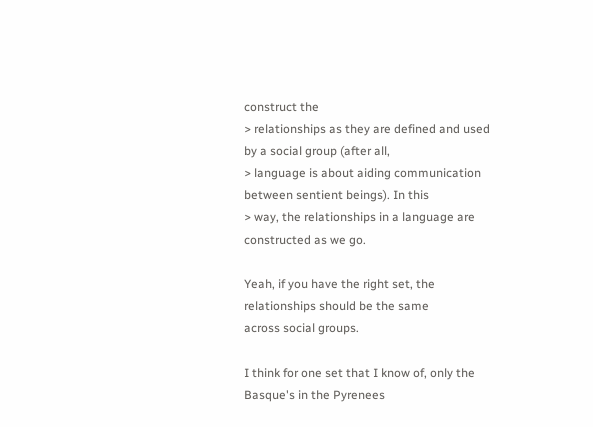construct the
> relationships as they are defined and used by a social group (after all,
> language is about aiding communication between sentient beings). In this
> way, the relationships in a language are constructed as we go.

Yeah, if you have the right set, the relationships should be the same
across social groups.

I think for one set that I know of, only the Basque's in the Pyrenees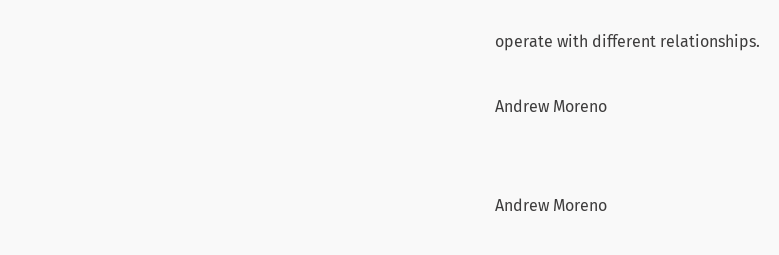operate with different relationships.

Andrew Moreno


Andrew Moreno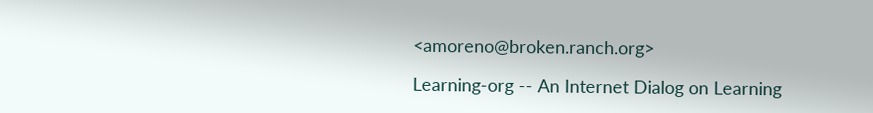<amoreno@broken.ranch.org>

Learning-org -- An Internet Dialog on Learning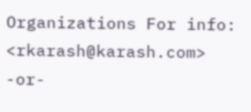Organizations For info: <rkarash@karash.com> -or-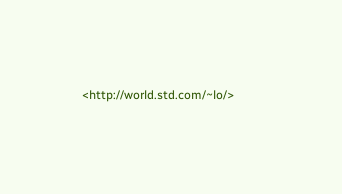<http://world.std.com/~lo/>